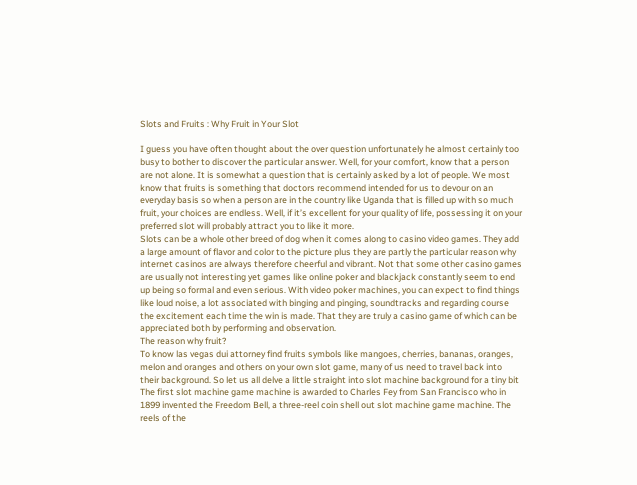Slots and Fruits : Why Fruit in Your Slot

I guess you have often thought about the over question unfortunately he almost certainly too busy to bother to discover the particular answer. Well, for your comfort, know that a person are not alone. It is somewhat a question that is certainly asked by a lot of people. We most know that fruits is something that doctors recommend intended for us to devour on an everyday basis so when a person are in the country like Uganda that is filled up with so much fruit, your choices are endless. Well, if it’s excellent for your quality of life, possessing it on your preferred slot will probably attract you to like it more.
Slots can be a whole other breed of dog when it comes along to casino video games. They add a large amount of flavor and color to the picture plus they are partly the particular reason why internet casinos are always therefore cheerful and vibrant. Not that some other casino games are usually not interesting yet games like online poker and blackjack constantly seem to end up being so formal and even serious. With video poker machines, you can expect to find things like loud noise, a lot associated with binging and pinging, soundtracks and regarding course the excitement each time the win is made. That they are truly a casino game of which can be appreciated both by performing and observation.
The reason why fruit?
To know las vegas dui attorney find fruits symbols like mangoes, cherries, bananas, oranges, melon and oranges and others on your own slot game, many of us need to travel back into their background. So let us all delve a little straight into slot machine background for a tiny bit
The first slot machine game machine is awarded to Charles Fey from San Francisco who in 1899 invented the Freedom Bell, a three-reel coin shell out slot machine game machine. The reels of the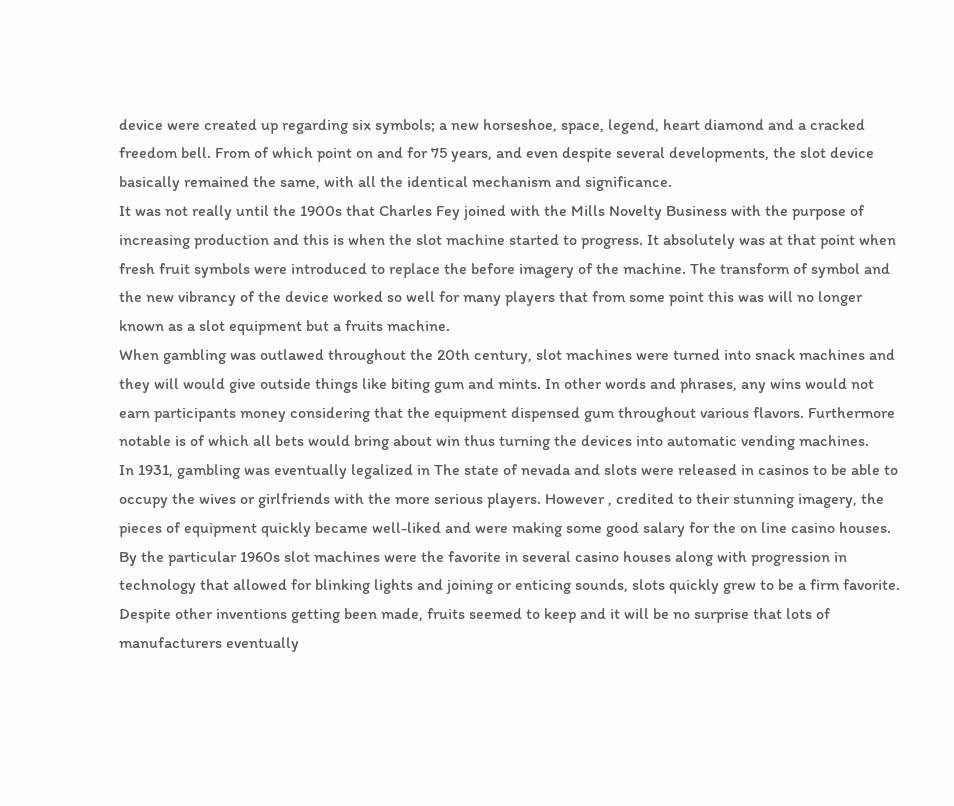device were created up regarding six symbols; a new horseshoe, space, legend, heart diamond and a cracked freedom bell. From of which point on and for 75 years, and even despite several developments, the slot device basically remained the same, with all the identical mechanism and significance.
It was not really until the 1900s that Charles Fey joined with the Mills Novelty Business with the purpose of increasing production and this is when the slot machine started to progress. It absolutely was at that point when fresh fruit symbols were introduced to replace the before imagery of the machine. The transform of symbol and the new vibrancy of the device worked so well for many players that from some point this was will no longer known as a slot equipment but a fruits machine.
When gambling was outlawed throughout the 20th century, slot machines were turned into snack machines and they will would give outside things like biting gum and mints. In other words and phrases, any wins would not earn participants money considering that the equipment dispensed gum throughout various flavors. Furthermore notable is of which all bets would bring about win thus turning the devices into automatic vending machines.
In 1931, gambling was eventually legalized in The state of nevada and slots were released in casinos to be able to occupy the wives or girlfriends with the more serious players. However , credited to their stunning imagery, the pieces of equipment quickly became well-liked and were making some good salary for the on line casino houses. By the particular 1960s slot machines were the favorite in several casino houses along with progression in technology that allowed for blinking lights and joining or enticing sounds, slots quickly grew to be a firm favorite. Despite other inventions getting been made, fruits seemed to keep and it will be no surprise that lots of manufacturers eventually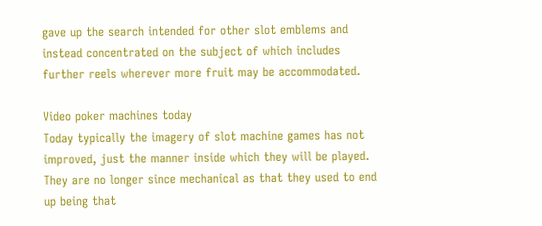gave up the search intended for other slot emblems and instead concentrated on the subject of which includes further reels wherever more fruit may be accommodated.

Video poker machines today
Today typically the imagery of slot machine games has not improved, just the manner inside which they will be played. They are no longer since mechanical as that they used to end up being that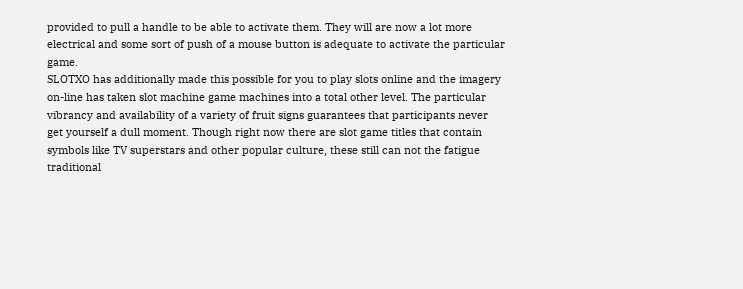provided to pull a handle to be able to activate them. They will are now a lot more electrical and some sort of push of a mouse button is adequate to activate the particular game.
SLOTXO has additionally made this possible for you to play slots online and the imagery on-line has taken slot machine game machines into a total other level. The particular vibrancy and availability of a variety of fruit signs guarantees that participants never get yourself a dull moment. Though right now there are slot game titles that contain symbols like TV superstars and other popular culture, these still can not the fatigue traditional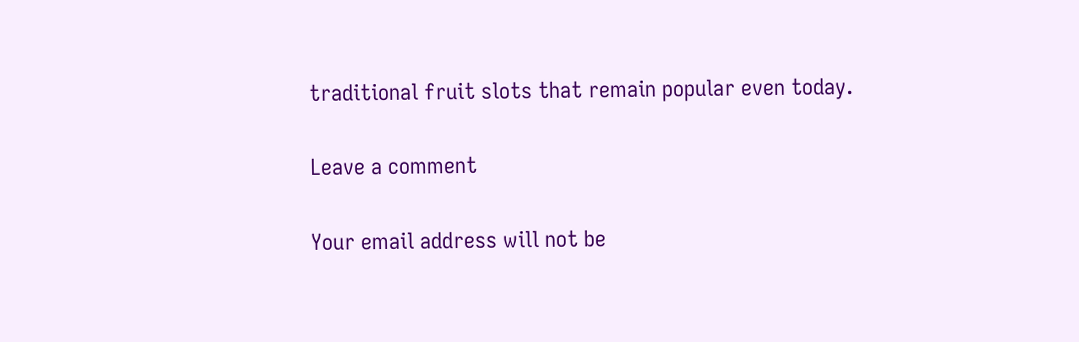traditional fruit slots that remain popular even today.

Leave a comment

Your email address will not be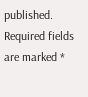published. Required fields are marked *